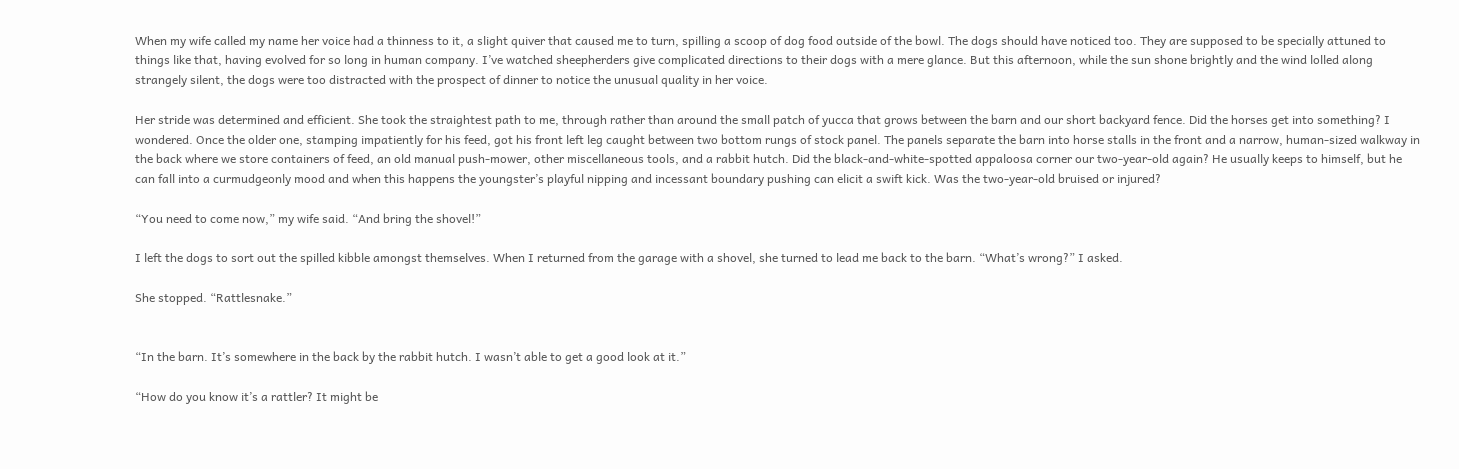When my wife called my name her voice had a thinness to it, a slight quiver that caused me to turn, spilling a scoop of dog food outside of the bowl. The dogs should have noticed too. They are supposed to be specially attuned to things like that, having evolved for so long in human company. I’ve watched sheepherders give complicated directions to their dogs with a mere glance. But this afternoon, while the sun shone brightly and the wind lolled along strangely silent, the dogs were too distracted with the prospect of dinner to notice the unusual quality in her voice.

Her stride was determined and efficient. She took the straightest path to me, through rather than around the small patch of yucca that grows between the barn and our short backyard fence. Did the horses get into something? I wondered. Once the older one, stamping impatiently for his feed, got his front left leg caught between two bottom rungs of stock panel. The panels separate the barn into horse stalls in the front and a narrow, human-sized walkway in the back where we store containers of feed, an old manual push-mower, other miscellaneous tools, and a rabbit hutch. Did the black-and-white-spotted appaloosa corner our two-year-old again? He usually keeps to himself, but he can fall into a curmudgeonly mood and when this happens the youngster’s playful nipping and incessant boundary pushing can elicit a swift kick. Was the two-year-old bruised or injured?

“You need to come now,” my wife said. “And bring the shovel!”

I left the dogs to sort out the spilled kibble amongst themselves. When I returned from the garage with a shovel, she turned to lead me back to the barn. “What’s wrong?” I asked.

She stopped. “Rattlesnake.”


“In the barn. It’s somewhere in the back by the rabbit hutch. I wasn’t able to get a good look at it.”

“How do you know it’s a rattler? It might be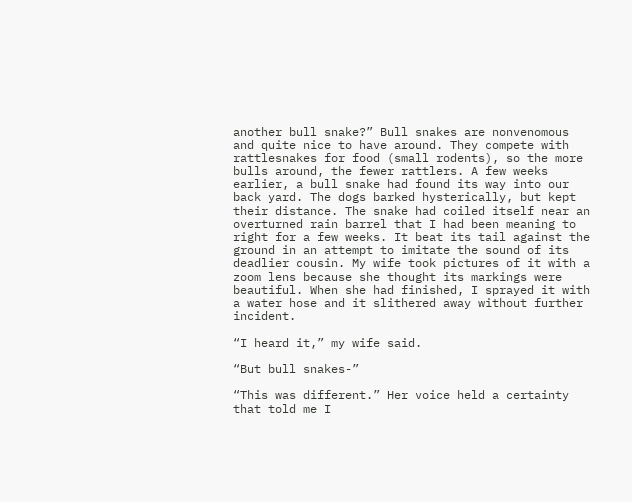another bull snake?” Bull snakes are nonvenomous and quite nice to have around. They compete with rattlesnakes for food (small rodents), so the more bulls around, the fewer rattlers. A few weeks earlier, a bull snake had found its way into our back yard. The dogs barked hysterically, but kept their distance. The snake had coiled itself near an overturned rain barrel that I had been meaning to right for a few weeks. It beat its tail against the ground in an attempt to imitate the sound of its deadlier cousin. My wife took pictures of it with a zoom lens because she thought its markings were beautiful. When she had finished, I sprayed it with a water hose and it slithered away without further incident.

“I heard it,” my wife said.

“But bull snakes-”

“This was different.” Her voice held a certainty that told me I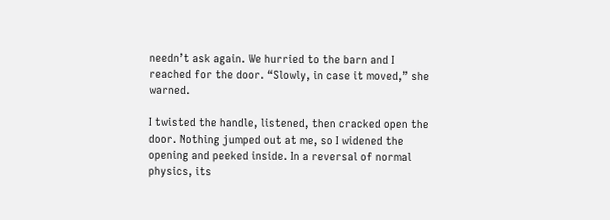needn’t ask again. We hurried to the barn and I reached for the door. “Slowly, in case it moved,” she warned.

I twisted the handle, listened, then cracked open the door. Nothing jumped out at me, so I widened the opening and peeked inside. In a reversal of normal physics, its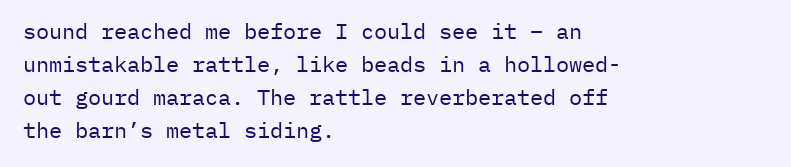sound reached me before I could see it – an unmistakable rattle, like beads in a hollowed-out gourd maraca. The rattle reverberated off the barn’s metal siding.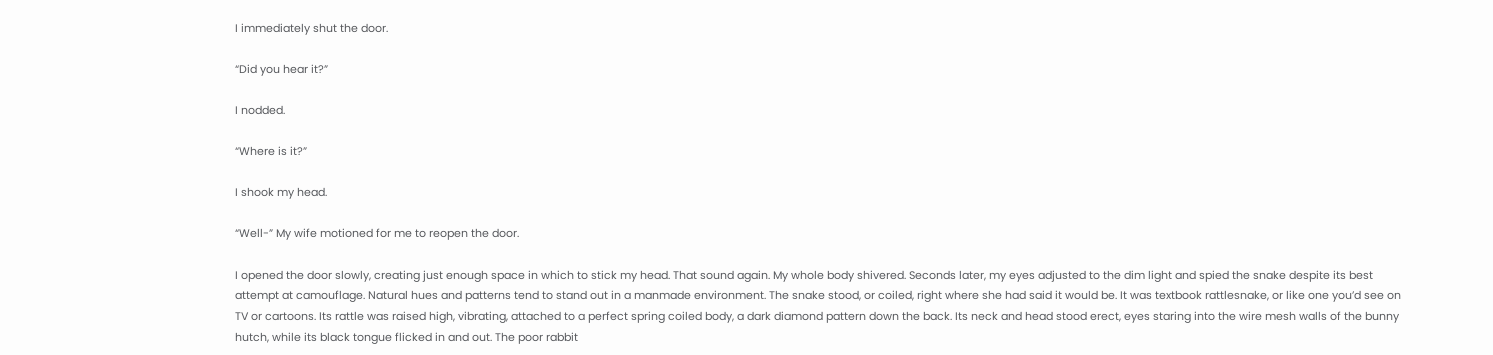I immediately shut the door.

“Did you hear it?”

I nodded.

“Where is it?”

I shook my head.

“Well-” My wife motioned for me to reopen the door.

I opened the door slowly, creating just enough space in which to stick my head. That sound again. My whole body shivered. Seconds later, my eyes adjusted to the dim light and spied the snake despite its best attempt at camouflage. Natural hues and patterns tend to stand out in a manmade environment. The snake stood, or coiled, right where she had said it would be. It was textbook rattlesnake, or like one you’d see on TV or cartoons. Its rattle was raised high, vibrating, attached to a perfect spring coiled body, a dark diamond pattern down the back. Its neck and head stood erect, eyes staring into the wire mesh walls of the bunny hutch, while its black tongue flicked in and out. The poor rabbit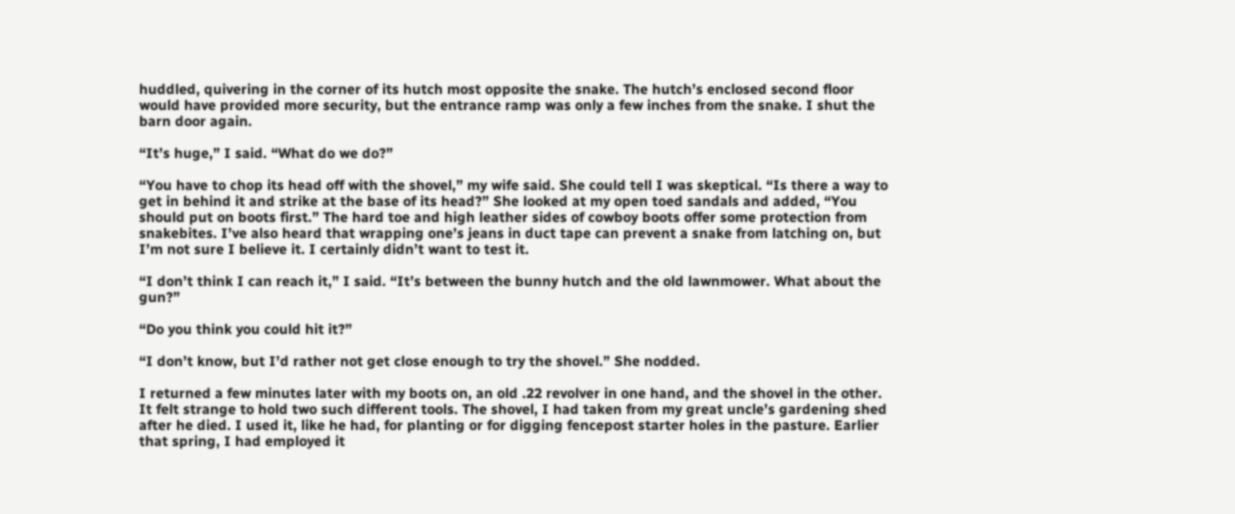huddled, quivering in the corner of its hutch most opposite the snake. The hutch’s enclosed second floor would have provided more security, but the entrance ramp was only a few inches from the snake. I shut the barn door again.

“It’s huge,” I said. “What do we do?”

“You have to chop its head off with the shovel,” my wife said. She could tell I was skeptical. “Is there a way to get in behind it and strike at the base of its head?” She looked at my open toed sandals and added, “You should put on boots first.” The hard toe and high leather sides of cowboy boots offer some protection from snakebites. I’ve also heard that wrapping one’s jeans in duct tape can prevent a snake from latching on, but I’m not sure I believe it. I certainly didn’t want to test it.

“I don’t think I can reach it,” I said. “It’s between the bunny hutch and the old lawnmower. What about the gun?”

“Do you think you could hit it?”

“I don’t know, but I’d rather not get close enough to try the shovel.” She nodded.

I returned a few minutes later with my boots on, an old .22 revolver in one hand, and the shovel in the other. It felt strange to hold two such different tools. The shovel, I had taken from my great uncle’s gardening shed after he died. I used it, like he had, for planting or for digging fencepost starter holes in the pasture. Earlier that spring, I had employed it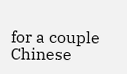for a couple Chinese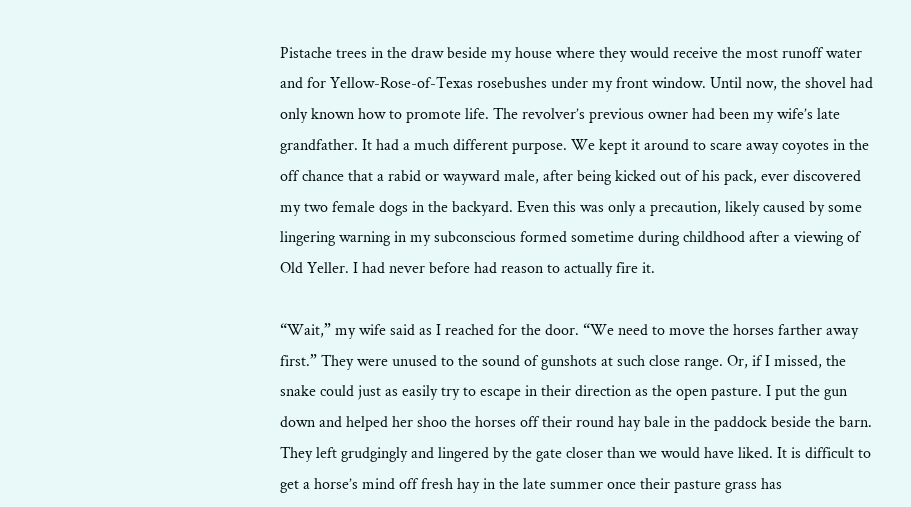Pistache trees in the draw beside my house where they would receive the most runoff water and for Yellow-Rose-of-Texas rosebushes under my front window. Until now, the shovel had only known how to promote life. The revolver’s previous owner had been my wife’s late grandfather. It had a much different purpose. We kept it around to scare away coyotes in the off chance that a rabid or wayward male, after being kicked out of his pack, ever discovered my two female dogs in the backyard. Even this was only a precaution, likely caused by some lingering warning in my subconscious formed sometime during childhood after a viewing of Old Yeller. I had never before had reason to actually fire it.

“Wait,” my wife said as I reached for the door. “We need to move the horses farther away first.” They were unused to the sound of gunshots at such close range. Or, if I missed, the snake could just as easily try to escape in their direction as the open pasture. I put the gun down and helped her shoo the horses off their round hay bale in the paddock beside the barn. They left grudgingly and lingered by the gate closer than we would have liked. It is difficult to get a horse’s mind off fresh hay in the late summer once their pasture grass has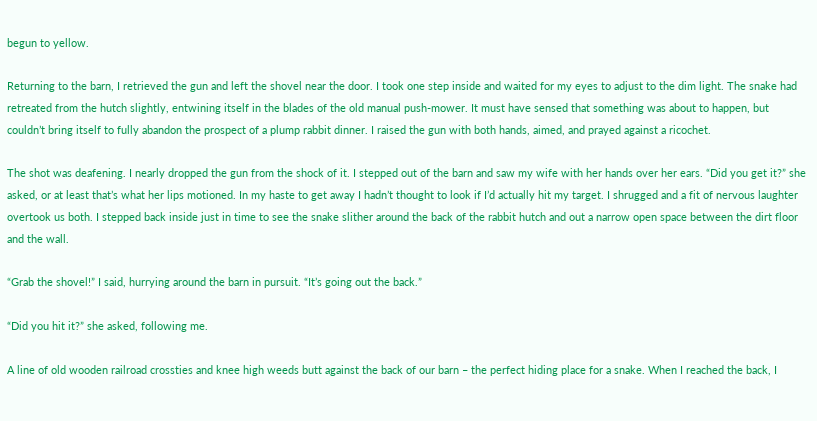begun to yellow.

Returning to the barn, I retrieved the gun and left the shovel near the door. I took one step inside and waited for my eyes to adjust to the dim light. The snake had retreated from the hutch slightly, entwining itself in the blades of the old manual push-mower. It must have sensed that something was about to happen, but couldn’t bring itself to fully abandon the prospect of a plump rabbit dinner. I raised the gun with both hands, aimed, and prayed against a ricochet.

The shot was deafening. I nearly dropped the gun from the shock of it. I stepped out of the barn and saw my wife with her hands over her ears. “Did you get it?” she asked, or at least that’s what her lips motioned. In my haste to get away I hadn’t thought to look if I’d actually hit my target. I shrugged and a fit of nervous laughter overtook us both. I stepped back inside just in time to see the snake slither around the back of the rabbit hutch and out a narrow open space between the dirt floor and the wall.

“Grab the shovel!” I said, hurrying around the barn in pursuit. “It’s going out the back.”

“Did you hit it?” she asked, following me.

A line of old wooden railroad crossties and knee high weeds butt against the back of our barn – the perfect hiding place for a snake. When I reached the back, I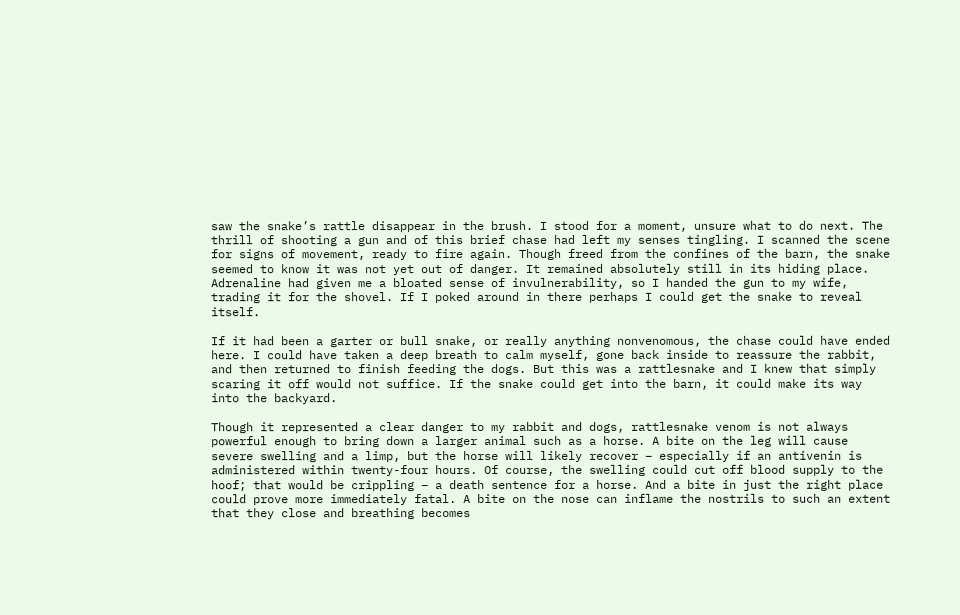saw the snake’s rattle disappear in the brush. I stood for a moment, unsure what to do next. The thrill of shooting a gun and of this brief chase had left my senses tingling. I scanned the scene for signs of movement, ready to fire again. Though freed from the confines of the barn, the snake seemed to know it was not yet out of danger. It remained absolutely still in its hiding place. Adrenaline had given me a bloated sense of invulnerability, so I handed the gun to my wife, trading it for the shovel. If I poked around in there perhaps I could get the snake to reveal itself.

If it had been a garter or bull snake, or really anything nonvenomous, the chase could have ended here. I could have taken a deep breath to calm myself, gone back inside to reassure the rabbit, and then returned to finish feeding the dogs. But this was a rattlesnake and I knew that simply scaring it off would not suffice. If the snake could get into the barn, it could make its way into the backyard.

Though it represented a clear danger to my rabbit and dogs, rattlesnake venom is not always powerful enough to bring down a larger animal such as a horse. A bite on the leg will cause severe swelling and a limp, but the horse will likely recover – especially if an antivenin is administered within twenty-four hours. Of course, the swelling could cut off blood supply to the hoof; that would be crippling – a death sentence for a horse. And a bite in just the right place could prove more immediately fatal. A bite on the nose can inflame the nostrils to such an extent that they close and breathing becomes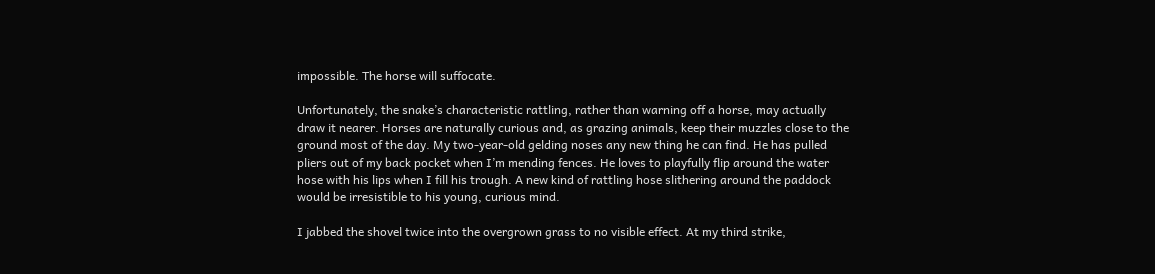impossible. The horse will suffocate.

Unfortunately, the snake’s characteristic rattling, rather than warning off a horse, may actually draw it nearer. Horses are naturally curious and, as grazing animals, keep their muzzles close to the ground most of the day. My two-year-old gelding noses any new thing he can find. He has pulled pliers out of my back pocket when I’m mending fences. He loves to playfully flip around the water hose with his lips when I fill his trough. A new kind of rattling hose slithering around the paddock would be irresistible to his young, curious mind.

I jabbed the shovel twice into the overgrown grass to no visible effect. At my third strike,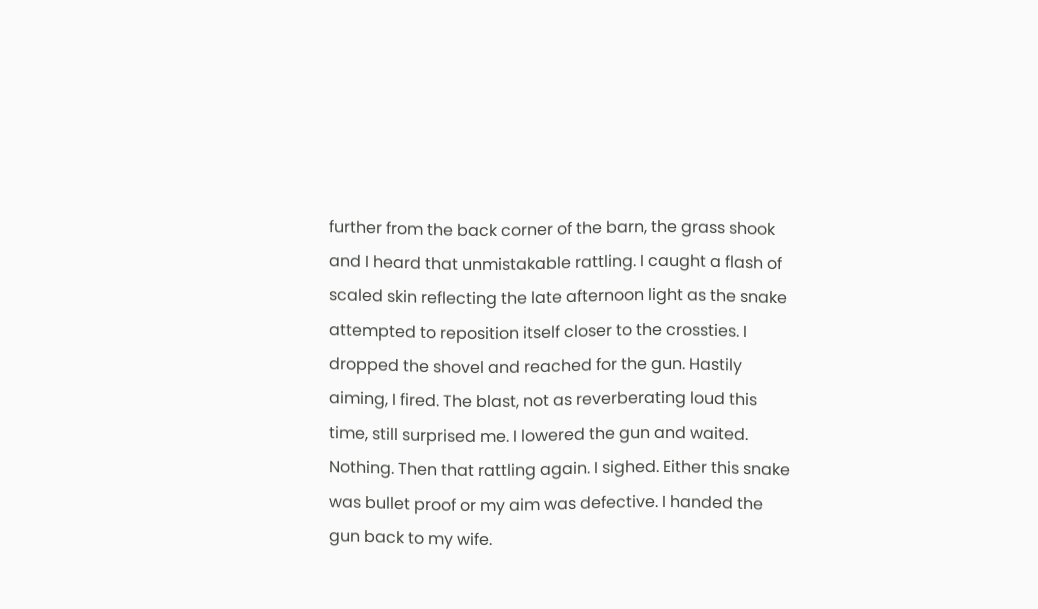further from the back corner of the barn, the grass shook and I heard that unmistakable rattling. I caught a flash of scaled skin reflecting the late afternoon light as the snake attempted to reposition itself closer to the crossties. I dropped the shovel and reached for the gun. Hastily aiming, I fired. The blast, not as reverberating loud this time, still surprised me. I lowered the gun and waited. Nothing. Then that rattling again. I sighed. Either this snake was bullet proof or my aim was defective. I handed the gun back to my wife.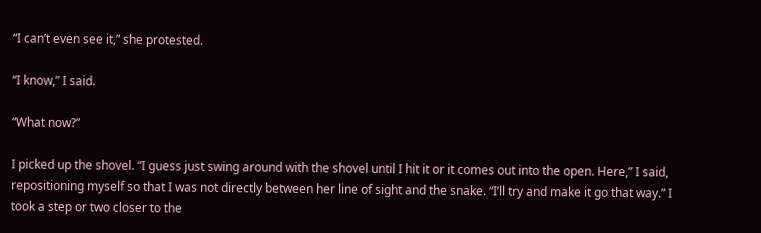“I can’t even see it,” she protested.

“I know,” I said.

“What now?”

I picked up the shovel. “I guess just swing around with the shovel until I hit it or it comes out into the open. Here,” I said, repositioning myself so that I was not directly between her line of sight and the snake. “I’ll try and make it go that way.” I took a step or two closer to the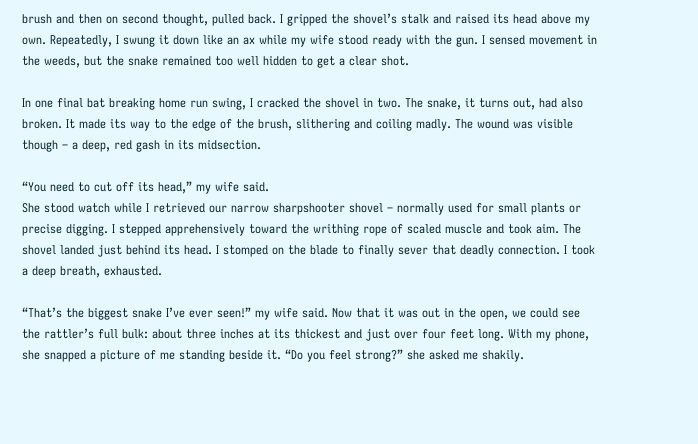brush and then on second thought, pulled back. I gripped the shovel’s stalk and raised its head above my own. Repeatedly, I swung it down like an ax while my wife stood ready with the gun. I sensed movement in the weeds, but the snake remained too well hidden to get a clear shot.

In one final bat breaking home run swing, I cracked the shovel in two. The snake, it turns out, had also broken. It made its way to the edge of the brush, slithering and coiling madly. The wound was visible though – a deep, red gash in its midsection.

“You need to cut off its head,” my wife said.
She stood watch while I retrieved our narrow sharpshooter shovel – normally used for small plants or precise digging. I stepped apprehensively toward the writhing rope of scaled muscle and took aim. The shovel landed just behind its head. I stomped on the blade to finally sever that deadly connection. I took a deep breath, exhausted.

“That’s the biggest snake I’ve ever seen!” my wife said. Now that it was out in the open, we could see the rattler’s full bulk: about three inches at its thickest and just over four feet long. With my phone, she snapped a picture of me standing beside it. “Do you feel strong?” she asked me shakily.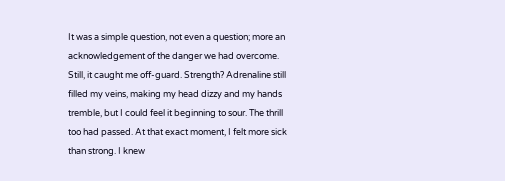It was a simple question, not even a question; more an acknowledgement of the danger we had overcome. Still, it caught me off-guard. Strength? Adrenaline still filled my veins, making my head dizzy and my hands tremble, but I could feel it beginning to sour. The thrill too had passed. At that exact moment, I felt more sick than strong. I knew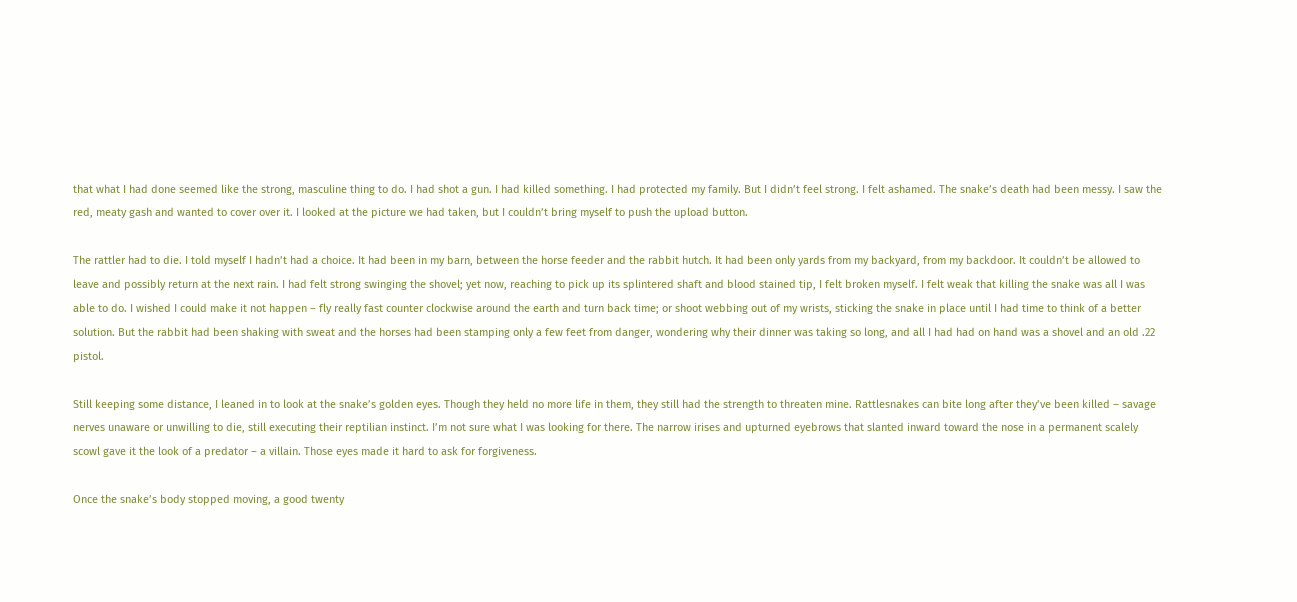that what I had done seemed like the strong, masculine thing to do. I had shot a gun. I had killed something. I had protected my family. But I didn’t feel strong. I felt ashamed. The snake’s death had been messy. I saw the red, meaty gash and wanted to cover over it. I looked at the picture we had taken, but I couldn’t bring myself to push the upload button.

The rattler had to die. I told myself I hadn’t had a choice. It had been in my barn, between the horse feeder and the rabbit hutch. It had been only yards from my backyard, from my backdoor. It couldn’t be allowed to leave and possibly return at the next rain. I had felt strong swinging the shovel; yet now, reaching to pick up its splintered shaft and blood stained tip, I felt broken myself. I felt weak that killing the snake was all I was able to do. I wished I could make it not happen – fly really fast counter clockwise around the earth and turn back time; or shoot webbing out of my wrists, sticking the snake in place until I had time to think of a better solution. But the rabbit had been shaking with sweat and the horses had been stamping only a few feet from danger, wondering why their dinner was taking so long, and all I had had on hand was a shovel and an old .22 pistol.

Still keeping some distance, I leaned in to look at the snake’s golden eyes. Though they held no more life in them, they still had the strength to threaten mine. Rattlesnakes can bite long after they’ve been killed – savage nerves unaware or unwilling to die, still executing their reptilian instinct. I’m not sure what I was looking for there. The narrow irises and upturned eyebrows that slanted inward toward the nose in a permanent scalely scowl gave it the look of a predator – a villain. Those eyes made it hard to ask for forgiveness.

Once the snake’s body stopped moving, a good twenty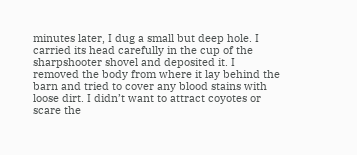minutes later, I dug a small but deep hole. I carried its head carefully in the cup of the sharpshooter shovel and deposited it. I removed the body from where it lay behind the barn and tried to cover any blood stains with loose dirt. I didn’t want to attract coyotes or scare the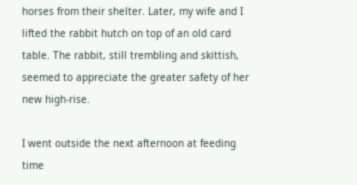horses from their shelter. Later, my wife and I lifted the rabbit hutch on top of an old card table. The rabbit, still trembling and skittish, seemed to appreciate the greater safety of her new high-rise.

I went outside the next afternoon at feeding time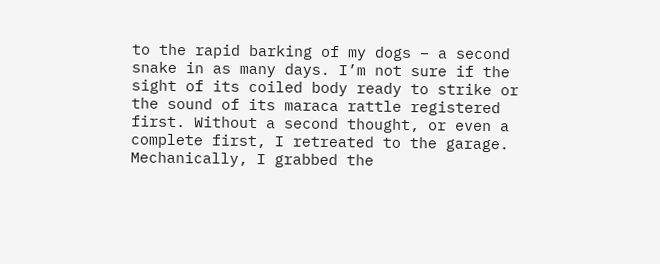to the rapid barking of my dogs – a second snake in as many days. I’m not sure if the sight of its coiled body ready to strike or the sound of its maraca rattle registered first. Without a second thought, or even a complete first, I retreated to the garage. Mechanically, I grabbed the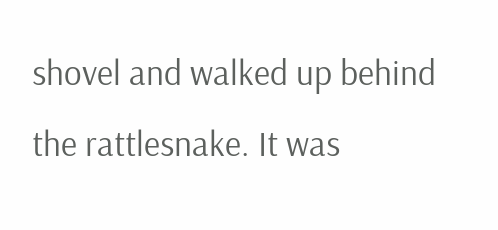shovel and walked up behind the rattlesnake. It was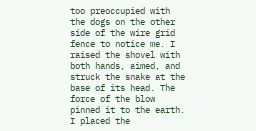too preoccupied with the dogs on the other side of the wire grid fence to notice me. I raised the shovel with both hands, aimed, and struck the snake at the base of its head. The force of the blow pinned it to the earth. I placed the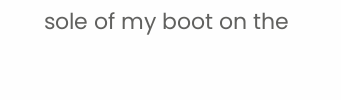sole of my boot on the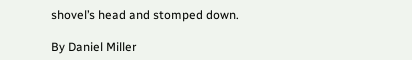shovel’s head and stomped down.

By Daniel Miller